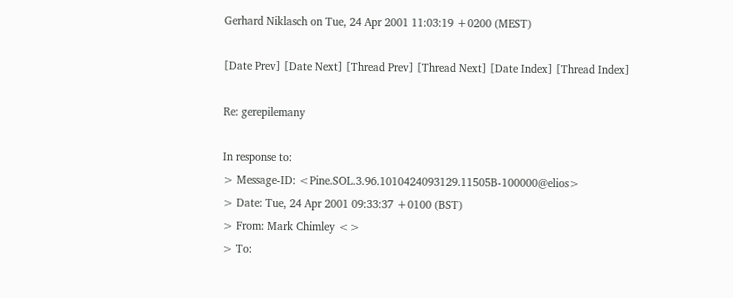Gerhard Niklasch on Tue, 24 Apr 2001 11:03:19 +0200 (MEST)

[Date Prev] [Date Next] [Thread Prev] [Thread Next] [Date Index] [Thread Index]

Re: gerepilemany

In response to:
> Message-ID: <Pine.SOL.3.96.1010424093129.11505B-100000@elios>
> Date: Tue, 24 Apr 2001 09:33:37 +0100 (BST)
> From: Mark Chimley <>
> To: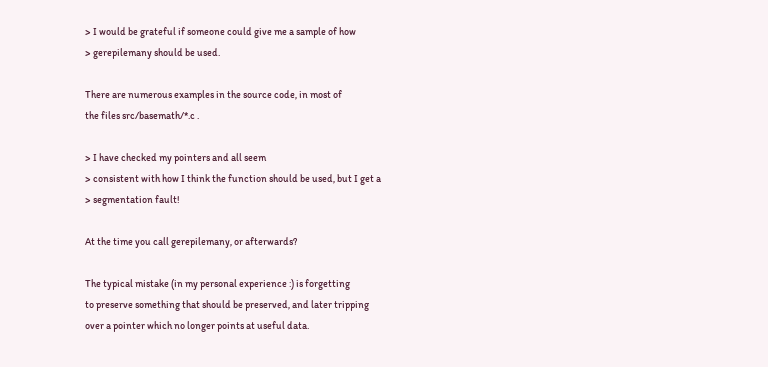> I would be grateful if someone could give me a sample of how
> gerepilemany should be used.

There are numerous examples in the source code, in most of
the files src/basemath/*.c .

> I have checked my pointers and all seem
> consistent with how I think the function should be used, but I get a
> segmentation fault!

At the time you call gerepilemany, or afterwards?

The typical mistake (in my personal experience :) is forgetting
to preserve something that should be preserved, and later tripping
over a pointer which no longer points at useful data.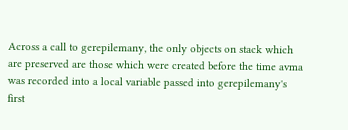Across a call to gerepilemany, the only objects on stack which
are preserved are those which were created before the time avma
was recorded into a local variable passed into gerepilemany's
first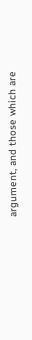argument, and those which are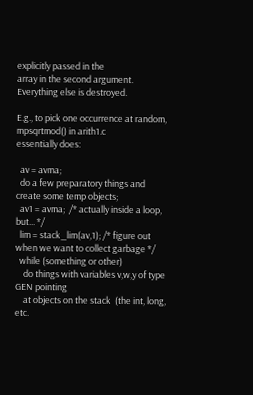explicitly passed in the
array in the second argument.  Everything else is destroyed.

E.g., to pick one occurrence at random, mpsqrtmod() in arith1.c
essentially does:

  av = avma;
  do a few preparatory things and create some temp objects;
  av1 = avma;  /* actually inside a loop, but... */
  lim = stack_lim(av,1); /* figure out when we want to collect garbage */
  while (something or other)
    do things with variables v,w,y of type GEN pointing
    at objects on the stack  (the int, long, etc.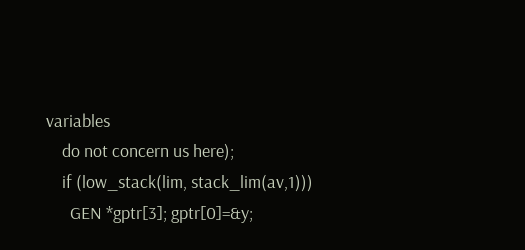variables
    do not concern us here);
    if (low_stack(lim, stack_lim(av,1)))
      GEN *gptr[3]; gptr[0]=&y;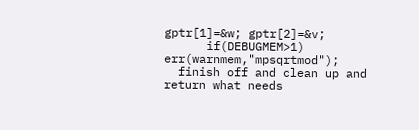gptr[1]=&w; gptr[2]=&v;
      if(DEBUGMEM>1) err(warnmem,"mpsqrtmod");
  finish off and clean up and return what needs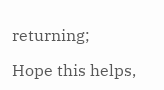returning;

Hope this helps,